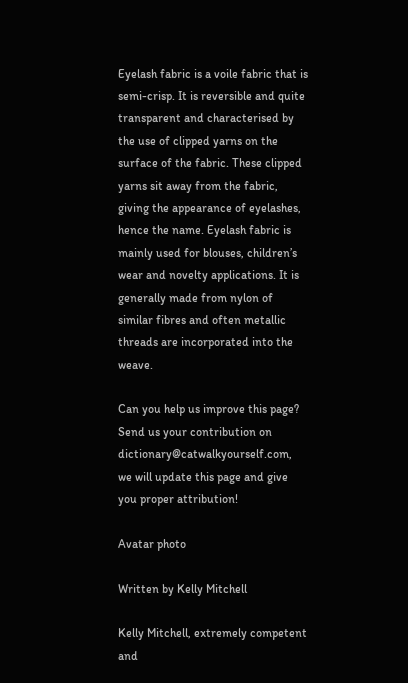Eyelash fabric is a voile fabric that is semi-crisp. It is reversible and quite transparent and characterised by the use of clipped yarns on the surface of the fabric. These clipped yarns sit away from the fabric, giving the appearance of eyelashes, hence the name. Eyelash fabric is mainly used for blouses, children’s wear and novelty applications. It is generally made from nylon of similar fibres and often metallic threads are incorporated into the weave.

Can you help us improve this page? Send us your contribution on dictionary@catwalkyourself.com, we will update this page and give you proper attribution!

Avatar photo

Written by Kelly Mitchell

Kelly Mitchell, extremely competent and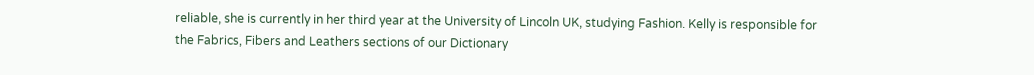reliable, she is currently in her third year at the University of Lincoln UK, studying Fashion. Kelly is responsible for the Fabrics, Fibers and Leathers sections of our Dictionary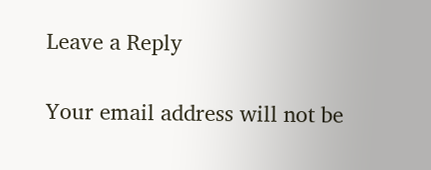Leave a Reply

Your email address will not be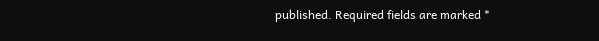published. Required fields are marked *